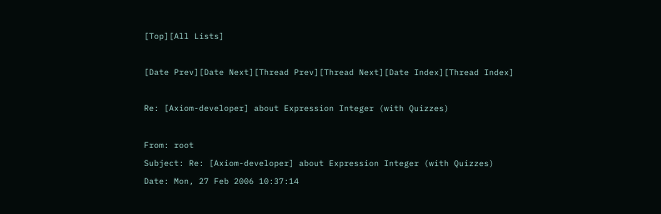[Top][All Lists]

[Date Prev][Date Next][Thread Prev][Thread Next][Date Index][Thread Index]

Re: [Axiom-developer] about Expression Integer (with Quizzes)

From: root
Subject: Re: [Axiom-developer] about Expression Integer (with Quizzes)
Date: Mon, 27 Feb 2006 10:37:14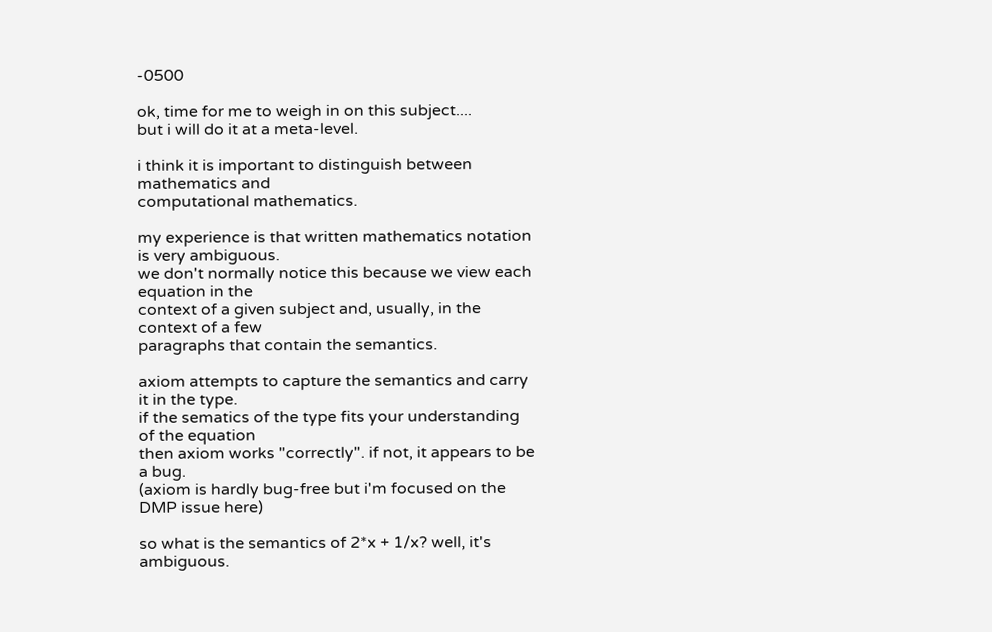-0500

ok, time for me to weigh in on this subject....
but i will do it at a meta-level.

i think it is important to distinguish between mathematics and
computational mathematics.

my experience is that written mathematics notation is very ambiguous.
we don't normally notice this because we view each equation in the
context of a given subject and, usually, in the context of a few
paragraphs that contain the semantics.

axiom attempts to capture the semantics and carry it in the type.
if the sematics of the type fits your understanding of the equation
then axiom works "correctly". if not, it appears to be a bug.
(axiom is hardly bug-free but i'm focused on the DMP issue here)

so what is the semantics of 2*x + 1/x? well, it's ambiguous.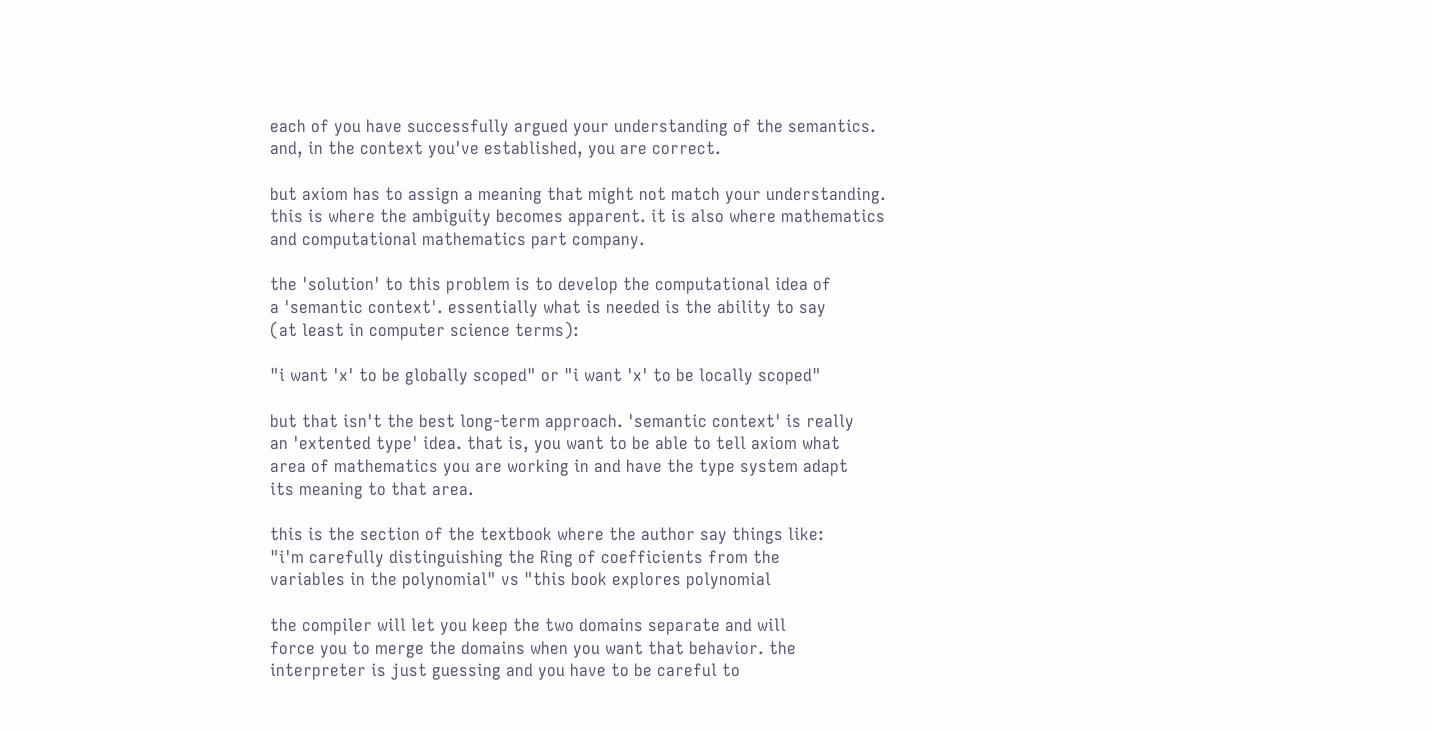each of you have successfully argued your understanding of the semantics.
and, in the context you've established, you are correct.

but axiom has to assign a meaning that might not match your understanding.
this is where the ambiguity becomes apparent. it is also where mathematics
and computational mathematics part company.

the 'solution' to this problem is to develop the computational idea of
a 'semantic context'. essentially what is needed is the ability to say
(at least in computer science terms):

"i want 'x' to be globally scoped" or "i want 'x' to be locally scoped"

but that isn't the best long-term approach. 'semantic context' is really
an 'extented type' idea. that is, you want to be able to tell axiom what
area of mathematics you are working in and have the type system adapt
its meaning to that area.

this is the section of the textbook where the author say things like:
"i'm carefully distinguishing the Ring of coefficients from the
variables in the polynomial" vs "this book explores polynomial

the compiler will let you keep the two domains separate and will
force you to merge the domains when you want that behavior. the
interpreter is just guessing and you have to be careful to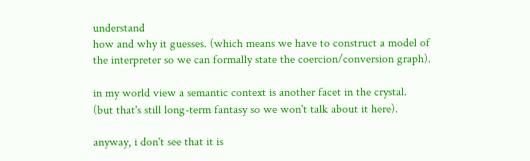understand
how and why it guesses. (which means we have to construct a model of
the interpreter so we can formally state the coercion/conversion graph).

in my world view a semantic context is another facet in the crystal.
(but that's still long-term fantasy so we won't talk about it here).

anyway, i don't see that it is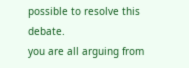possible to resolve this debate.
you are all arguing from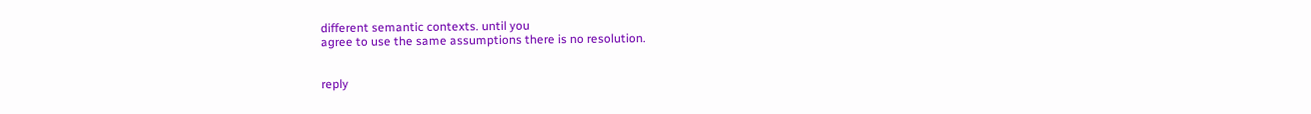different semantic contexts. until you
agree to use the same assumptions there is no resolution.


reply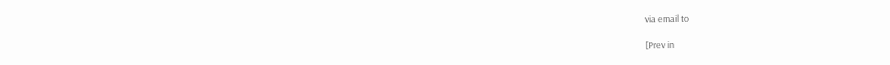via email to

[Prev in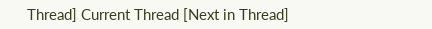Thread] Current Thread [Next in Thread]